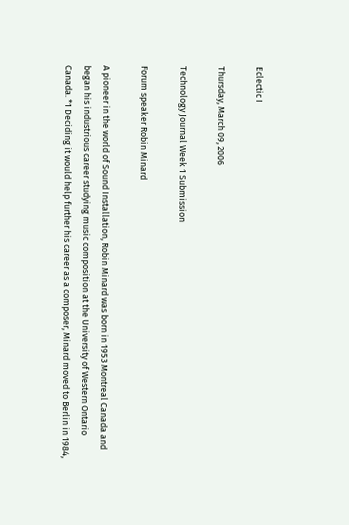Eclectic I

Thursday, March 09, 2006

Technology Journal Week 1 Submission

Forum speaker Robin Minard

A pioneer in the world of Sound Installation, Robin Minard was born in 1953 Montreal Canada and began his industrious career studying music composition at the University of Western Ontario Canada. *1 Deciding it would help further his career as a composer, Minard moved to Berlin in 1984,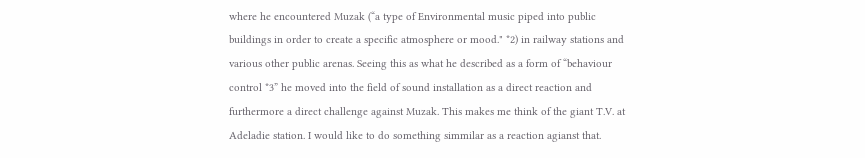where he encountered Muzak (“a type of Environmental music piped into public buildings in order to create a specific atmosphere or mood." *2) in railway stations and various other public arenas. Seeing this as what he described as a form of “behaviour control *3” he moved into the field of sound installation as a direct reaction and furthermore a direct challenge against Muzak. This makes me think of the giant T.V. at Adeladie station. I would like to do something simmilar as a reaction agianst that.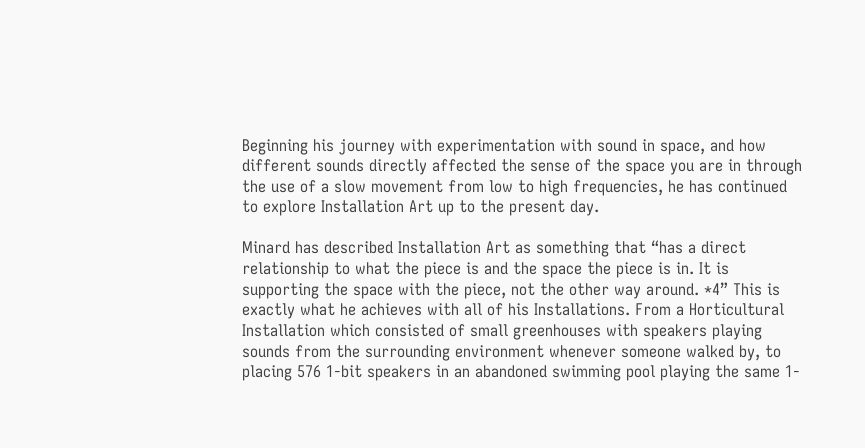Beginning his journey with experimentation with sound in space, and how different sounds directly affected the sense of the space you are in through the use of a slow movement from low to high frequencies, he has continued to explore Installation Art up to the present day.

Minard has described Installation Art as something that “has a direct relationship to what the piece is and the space the piece is in. It is supporting the space with the piece, not the other way around. *4” This is exactly what he achieves with all of his Installations. From a Horticultural Installation which consisted of small greenhouses with speakers playing sounds from the surrounding environment whenever someone walked by, to placing 576 1-bit speakers in an abandoned swimming pool playing the same 1-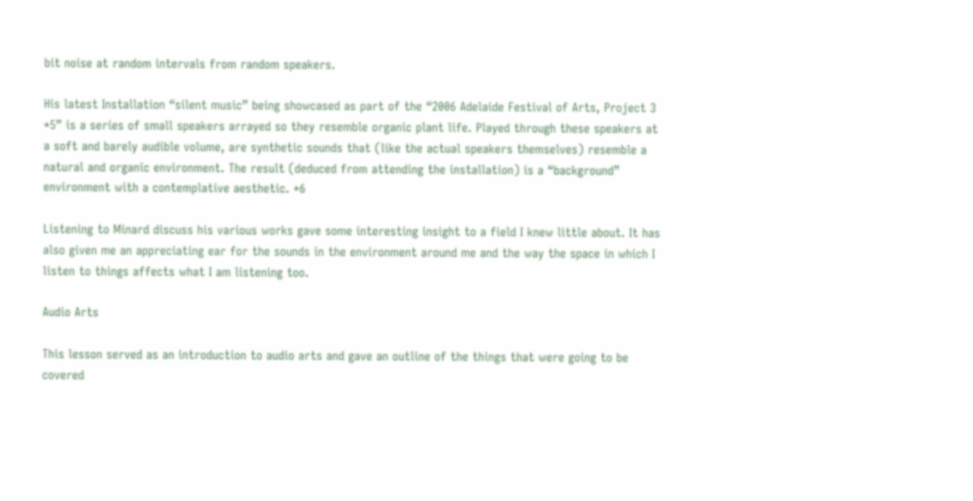bit noise at random intervals from random speakers.

His latest Installation “silent music” being showcased as part of the “2006 Adelaide Festival of Arts, Project 3 *5” is a series of small speakers arrayed so they resemble organic plant life. Played through these speakers at a soft and barely audible volume, are synthetic sounds that (like the actual speakers themselves) resemble a natural and organic environment. The result (deduced from attending the installation) is a “background” environment with a contemplative aesthetic. *6

Listening to Minard discuss his various works gave some interesting insight to a field I knew little about. It has also given me an appreciating ear for the sounds in the environment around me and the way the space in which I listen to things affects what I am listening too.

Audio Arts

This lesson served as an introduction to audio arts and gave an outline of the things that were going to be covered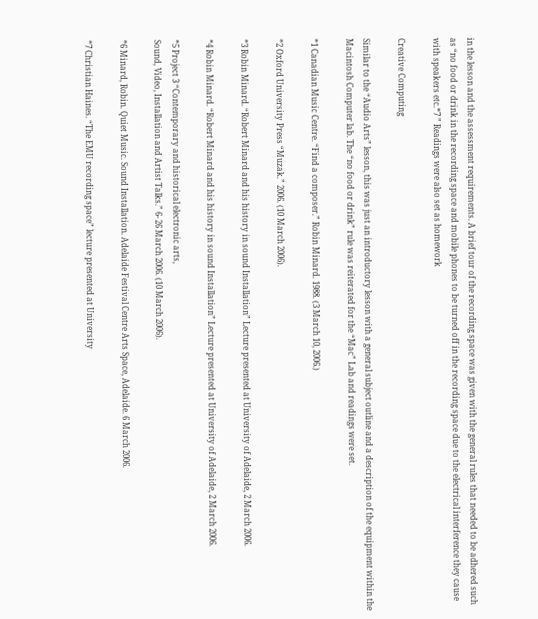in the lesson and the assessment requirements. A brief tour of the recording space was given with the general rules that needed to be adhered such as “no food or drink in the recording space and mobile phones to be turned off in the recording space due to the electrical interference they cause with speakers etc.*7 ” Readings were also set as homework

Creative Computing

Similar to the “Audio Arts” lesson, this was just an introductory lesson with a general subject outline and a description of the equipment within the Macintosh Computer lab. The “no food or drink” rule was reiterated for the “Mac” Lab and readings were set.

*1 Canadian Music Centre. “Find a composer.” Robin Minard. 1988. (3 March 10, 2006.)

*2 Oxford University Press “Muzak.” 2006. (10 March 2006).

*3 Robin Minard. “Robert Minard and his history in sound Installation” Lecture presented at University of Adelaide, 2 March 2006.

*4 Robin Minard. “Robert Minard and his history in sound Installation” Lecture presented at University of Adelaide, 2 March 2006.

*5 Project 3 “Contemporary and historical electronic arts,
Sound, Video, Installation and Artist Talks.” 6- 26 March 2006. (10 March 2006).

*6 Minard, Robin. Quiet Music. Sound Installation. Adelaide Festival Centre Arts Space, Adelaide. 6 March 2006.

*7 Christian Haines. “The EMU recording space” lecture presented at University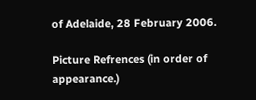of Adelaide, 28 February 2006.

Picture Refrences (in order of appearance.)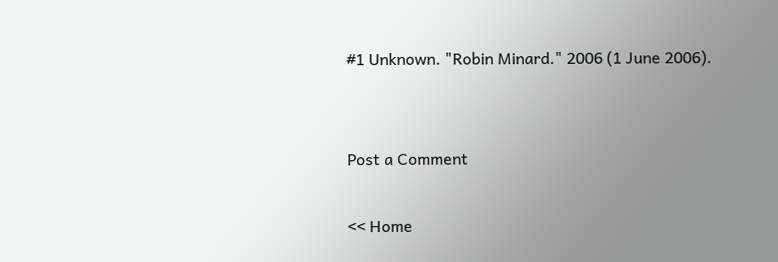#1 Unknown. "Robin Minard." 2006 (1 June 2006).


Post a Comment

<< Home